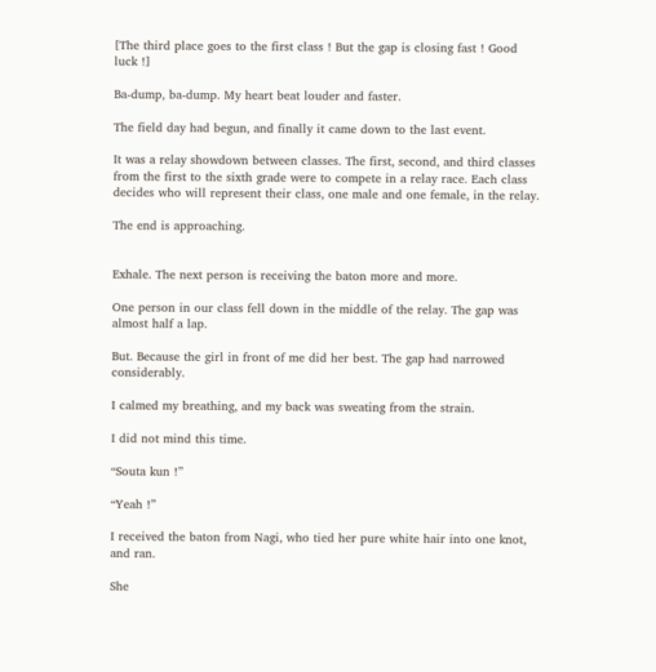[The third place goes to the first class ! But the gap is closing fast ! Good luck !]

Ba-dump, ba-dump. My heart beat louder and faster.

The field day had begun, and finally it came down to the last event.

It was a relay showdown between classes. The first, second, and third classes from the first to the sixth grade were to compete in a relay race. Each class decides who will represent their class, one male and one female, in the relay.

The end is approaching.


Exhale. The next person is receiving the baton more and more.

One person in our class fell down in the middle of the relay. The gap was almost half a lap.

But. Because the girl in front of me did her best. The gap had narrowed considerably.

I calmed my breathing, and my back was sweating from the strain.

I did not mind this time.

“Souta kun !”

“Yeah !”

I received the baton from Nagi, who tied her pure white hair into one knot, and ran.

She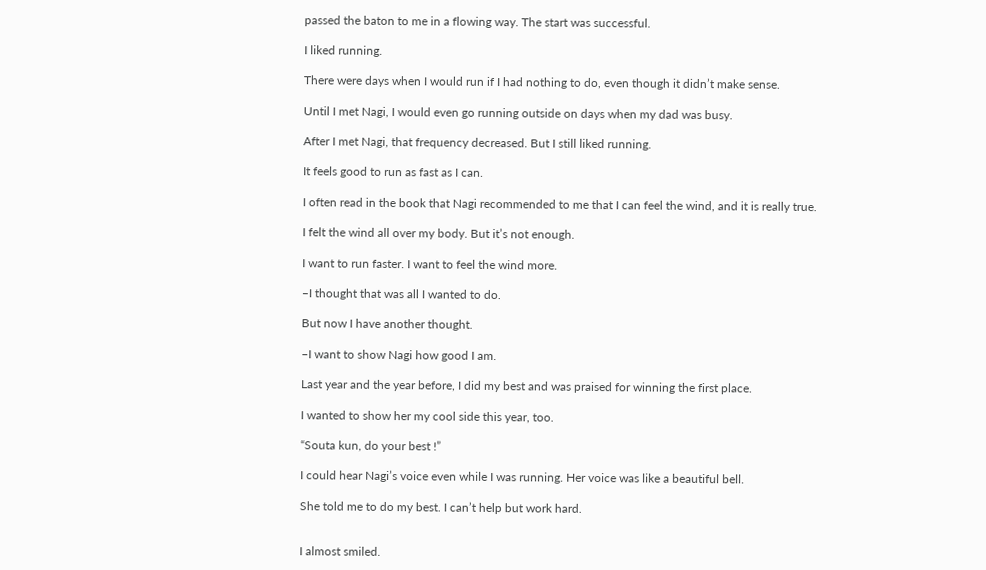passed the baton to me in a flowing way. The start was successful.

I liked running.

There were days when I would run if I had nothing to do, even though it didn’t make sense.

Until I met Nagi, I would even go running outside on days when my dad was busy.

After I met Nagi, that frequency decreased. But I still liked running.

It feels good to run as fast as I can.

I often read in the book that Nagi recommended to me that I can feel the wind, and it is really true.

I felt the wind all over my body. But it’s not enough.

I want to run faster. I want to feel the wind more.

–I thought that was all I wanted to do.

But now I have another thought.

–I want to show Nagi how good I am.

Last year and the year before, I did my best and was praised for winning the first place.

I wanted to show her my cool side this year, too.

“Souta kun, do your best !”

I could hear Nagi’s voice even while I was running. Her voice was like a beautiful bell.

She told me to do my best. I can’t help but work hard.


I almost smiled.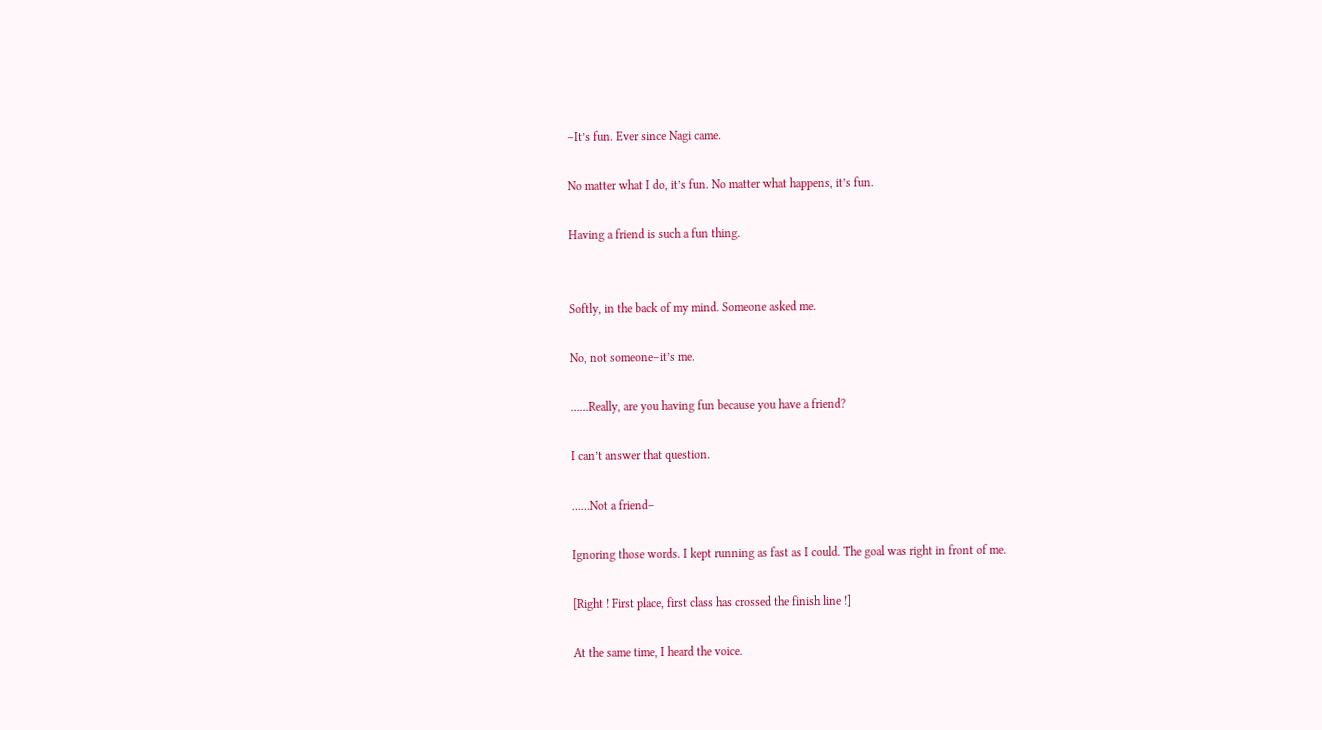–It’s fun. Ever since Nagi came.

No matter what I do, it’s fun. No matter what happens, it’s fun.

Having a friend is such a fun thing.


Softly, in the back of my mind. Someone asked me.

No, not someone–it’s me.

……Really, are you having fun because you have a friend?

I can’t answer that question.

……Not a friend–

Ignoring those words. I kept running as fast as I could. The goal was right in front of me.

[Right ! First place, first class has crossed the finish line !]

At the same time, I heard the voice.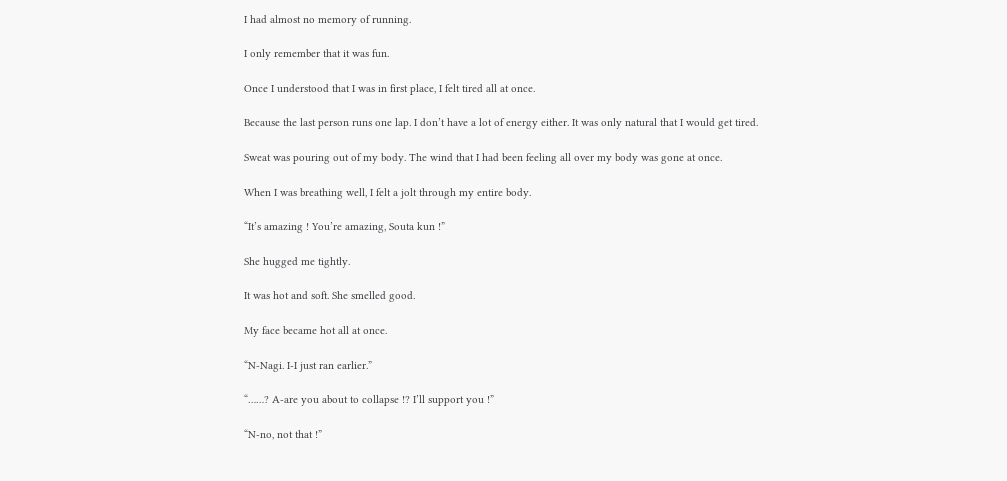I had almost no memory of running.

I only remember that it was fun.

Once I understood that I was in first place, I felt tired all at once.

Because the last person runs one lap. I don’t have a lot of energy either. It was only natural that I would get tired.

Sweat was pouring out of my body. The wind that I had been feeling all over my body was gone at once.

When I was breathing well, I felt a jolt through my entire body.

“It’s amazing ! You’re amazing, Souta kun !”

She hugged me tightly.

It was hot and soft. She smelled good.

My face became hot all at once.

“N-Nagi. I-I just ran earlier.”

“……? A-are you about to collapse !? I’ll support you !”

“N-no, not that !”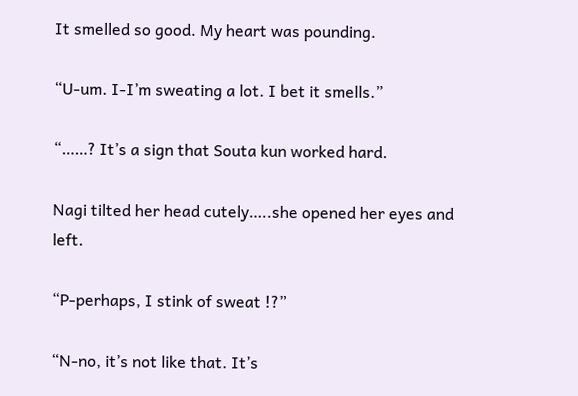It smelled so good. My heart was pounding.

“U-um. I-I’m sweating a lot. I bet it smells.”

“……? It’s a sign that Souta kun worked hard.

Nagi tilted her head cutely…..she opened her eyes and left.

“P-perhaps, I stink of sweat !?”

“N-no, it’s not like that. It’s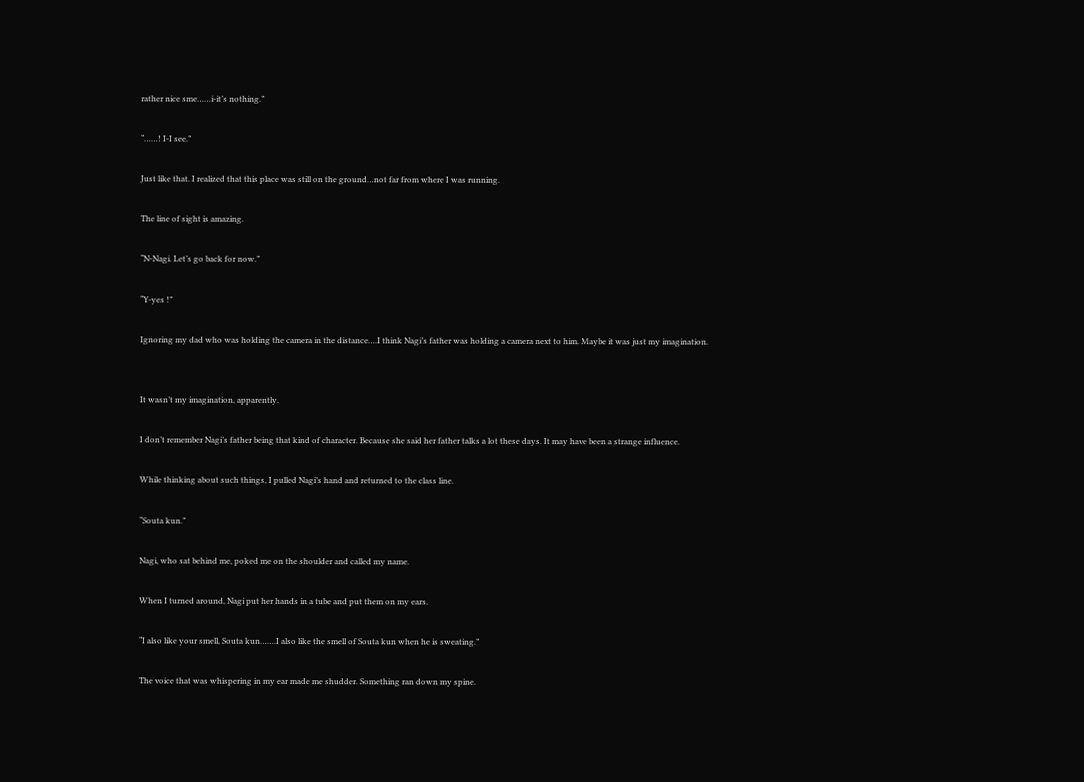rather nice sme……i-it’s nothing.”

“……! I-I see.”

Just like that. I realized that this place was still on the ground…not far from where I was running.

The line of sight is amazing.

“N-Nagi. Let’s go back for now.”

“Y-yes !”

Ignoring my dad who was holding the camera in the distance….I think Nagi’s father was holding a camera next to him. Maybe it was just my imagination.


It wasn’t my imagination, apparently.

I don’t remember Nagi’s father being that kind of character. Because she said her father talks a lot these days. It may have been a strange influence.

While thinking about such things, I pulled Nagi’s hand and returned to the class line.

“Souta kun.”

Nagi, who sat behind me, poked me on the shoulder and called my name.

When I turned around, Nagi put her hands in a tube and put them on my ears.

“I also like your smell, Souta kun…….I also like the smell of Souta kun when he is sweating.”

The voice that was whispering in my ear made me shudder. Something ran down my spine.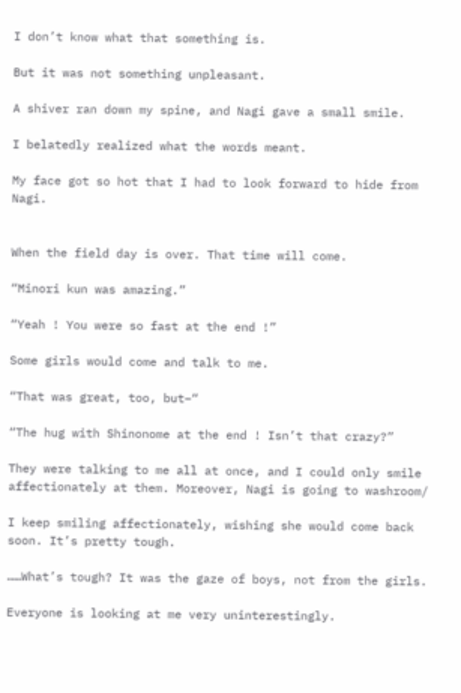I don’t know what that something is.

But it was not something unpleasant.

A shiver ran down my spine, and Nagi gave a small smile.

I belatedly realized what the words meant.

My face got so hot that I had to look forward to hide from Nagi.


When the field day is over. That time will come.

“Minori kun was amazing.”

“Yeah ! You were so fast at the end !”

Some girls would come and talk to me.

“That was great, too, but–“

“The hug with Shinonome at the end ! Isn’t that crazy?”

They were talking to me all at once, and I could only smile affectionately at them. Moreover, Nagi is going to washroom/

I keep smiling affectionately, wishing she would come back soon. It’s pretty tough.

……What’s tough? It was the gaze of boys, not from the girls.

Everyone is looking at me very uninterestingly.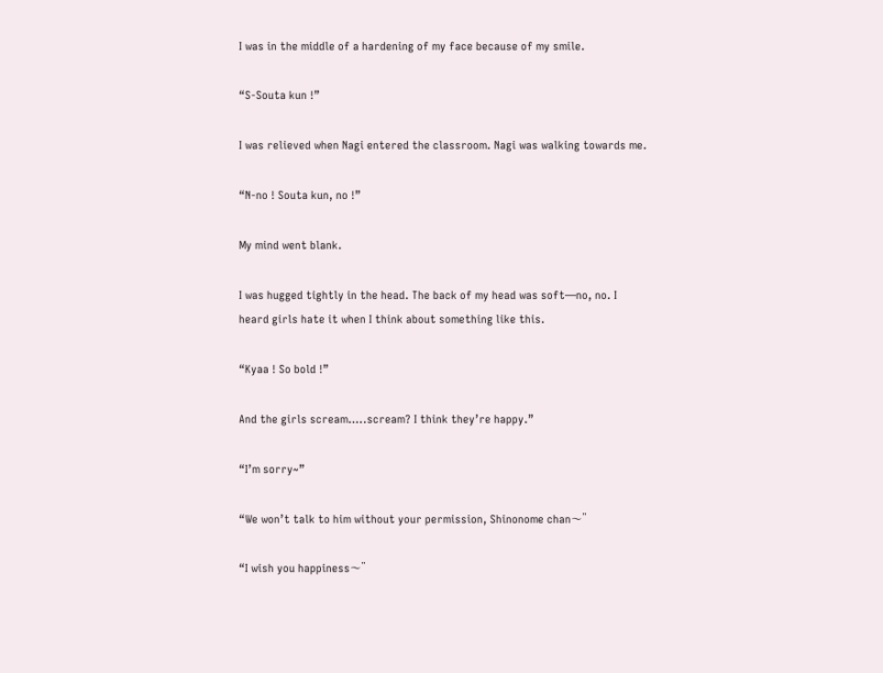I was in the middle of a hardening of my face because of my smile.

“S-Souta kun !”

I was relieved when Nagi entered the classroom. Nagi was walking towards me.

“N-no ! Souta kun, no !”

My mind went blank.

I was hugged tightly in the head. The back of my head was soft—no, no. I heard girls hate it when I think about something like this.

“Kyaa ! So bold !”

And the girls scream…..scream? I think they’re happy.”

“I’m sorry~”

“We won’t talk to him without your permission, Shinonome chan〜”

“I wish you happiness〜”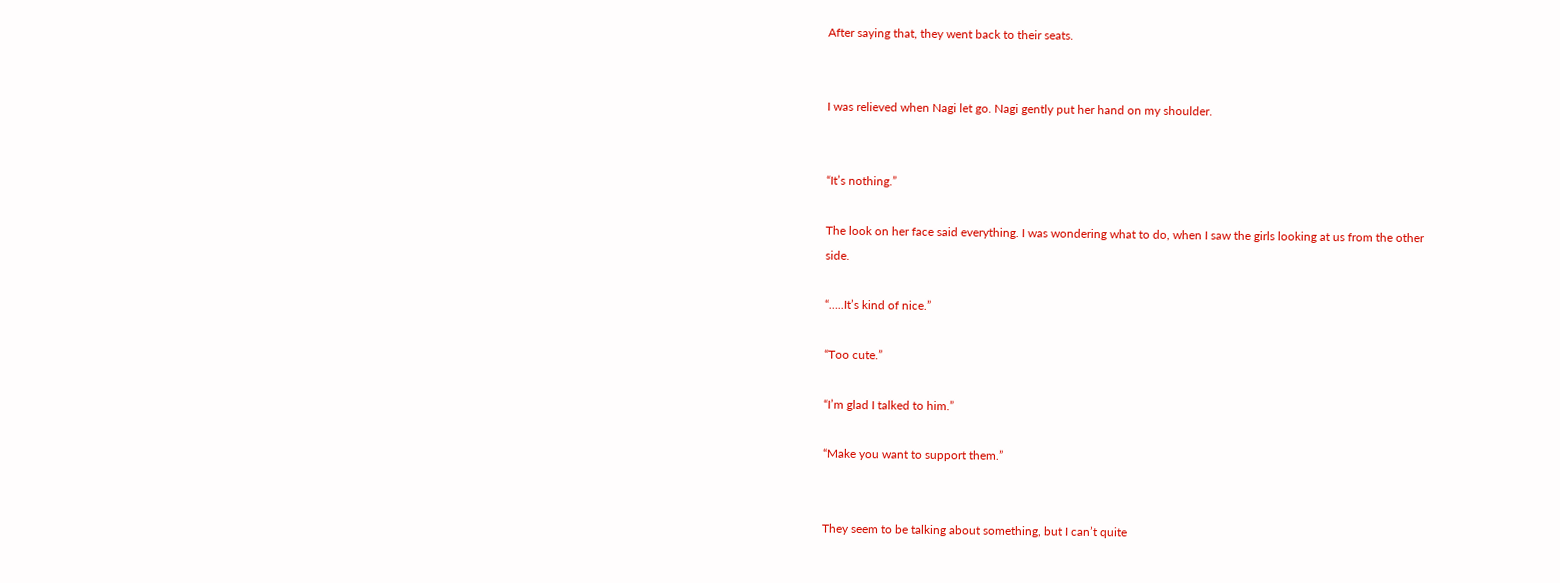After saying that, they went back to their seats.


I was relieved when Nagi let go. Nagi gently put her hand on my shoulder.


“It’s nothing.”

The look on her face said everything. I was wondering what to do, when I saw the girls looking at us from the other side.

“…..It’s kind of nice.”

“Too cute.”

“I’m glad I talked to him.”

“Make you want to support them.”


They seem to be talking about something, but I can’t quite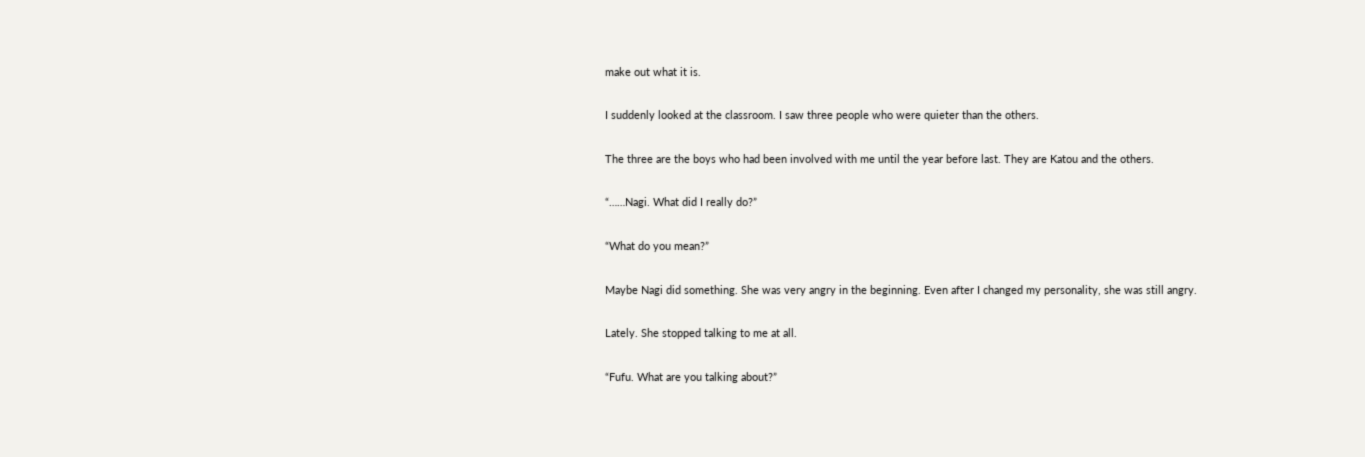make out what it is.

I suddenly looked at the classroom. I saw three people who were quieter than the others.

The three are the boys who had been involved with me until the year before last. They are Katou and the others.

“……Nagi. What did I really do?”

“What do you mean?”

Maybe Nagi did something. She was very angry in the beginning. Even after I changed my personality, she was still angry.

Lately. She stopped talking to me at all.

“Fufu. What are you talking about?”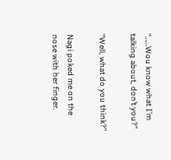“……Wou know what I’m talking about, don’t you?”

“Well, what do you think?”

Nagi poked me on the nose with her finger.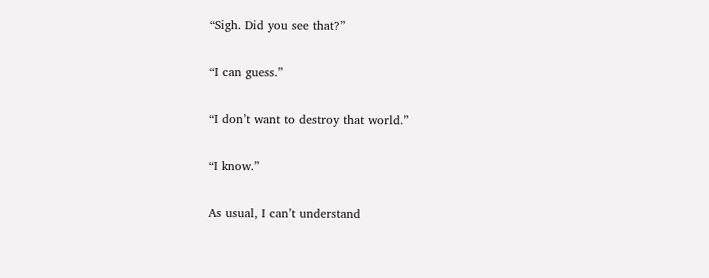“Sigh. Did you see that?”

“I can guess.”

“I don’t want to destroy that world.”

“I know.”

As usual, I can’t understand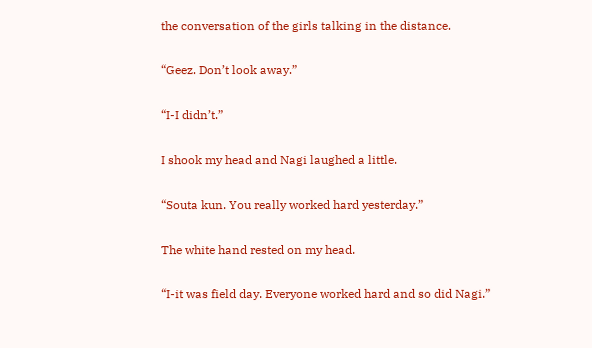the conversation of the girls talking in the distance.

“Geez. Don’t look away.”

“I-I didn’t.”

I shook my head and Nagi laughed a little.

“Souta kun. You really worked hard yesterday.”

The white hand rested on my head.

“I-it was field day. Everyone worked hard and so did Nagi.”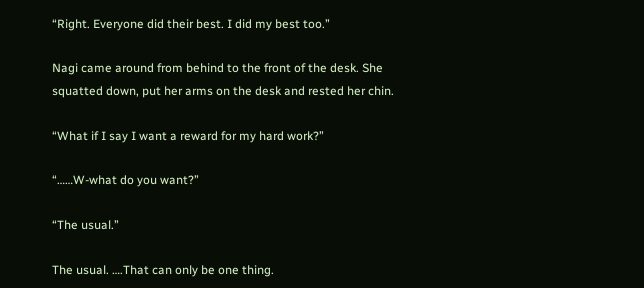“Right. Everyone did their best. I did my best too.”

Nagi came around from behind to the front of the desk. She squatted down, put her arms on the desk and rested her chin.

“What if I say I want a reward for my hard work?”

“……W-what do you want?”

“The usual.”

The usual. ….That can only be one thing.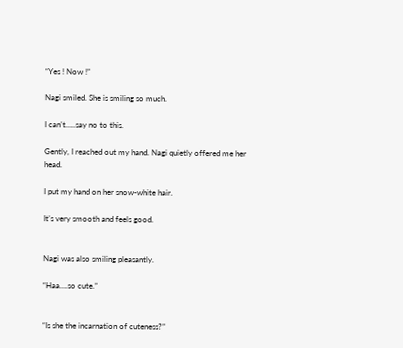“Yes ! Now !”

Nagi smiled. She is smiling so much.

I can’t…..say no to this.

Gently, I reached out my hand. Nagi quietly offered me her head.

I put my hand on her snow-white hair.

It’s very smooth and feels good.


Nagi was also smiling pleasantly.

“Haa….so cute.”


“Is she the incarnation of cuteness?”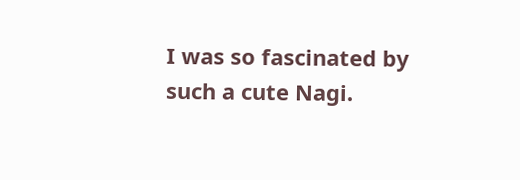I was so fascinated by such a cute Nagi.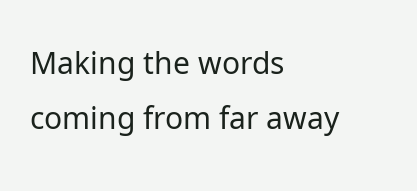Making the words coming from far away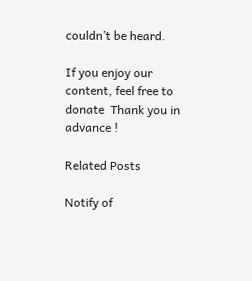couldn’t be heard.

If you enjoy our content, feel free to donate  Thank you in advance !

Related Posts

Notify of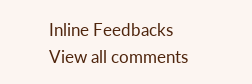Inline Feedbacks
View all comments